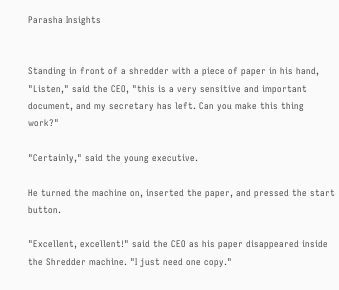Parasha Insights


Standing in front of a shredder with a piece of paper in his hand, "Listen," said the CEO, "this is a very sensitive and important document, and my secretary has left. Can you make this thing work?"

"Certainly," said the young executive.

He turned the machine on, inserted the paper, and pressed the start button.

"Excellent, excellent!" said the CEO as his paper disappeared inside the Shredder machine. "I just need one copy."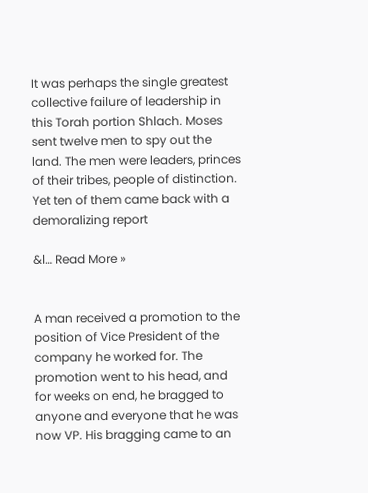It was perhaps the single greatest collective failure of leadership in this Torah portion Shlach. Moses sent twelve men to spy out the land. The men were leaders, princes of their tribes, people of distinction. Yet ten of them came back with a demoralizing report

&l… Read More »


A man received a promotion to the position of Vice President of the company he worked for. The promotion went to his head, and for weeks on end, he bragged to anyone and everyone that he was now VP. His bragging came to an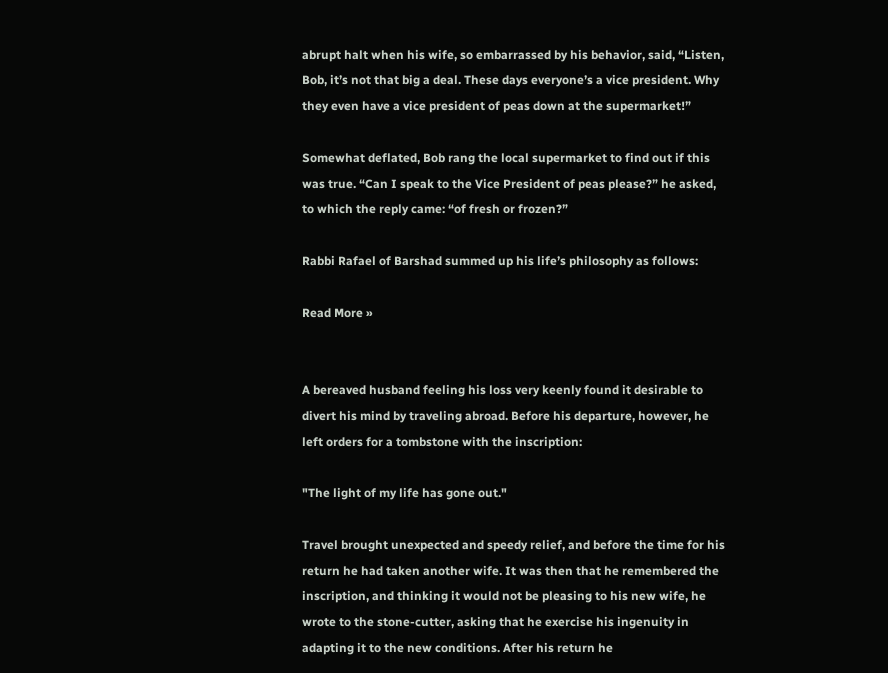abrupt halt when his wife, so embarrassed by his behavior, said, “Listen, Bob, it’s not that big a deal. These days everyone’s a vice president. Why they even have a vice president of peas down at the supermarket!”

Somewhat deflated, Bob rang the local supermarket to find out if this was true. “Can I speak to the Vice President of peas please?” he asked, to which the reply came: “of fresh or frozen?”

Rabbi Rafael of Barshad summed up his life’s philosophy as follows:

Read More »


A bereaved husband feeling his loss very keenly found it desirable to divert his mind by traveling abroad. Before his departure, however, he left orders for a tombstone with the inscription:

"The light of my life has gone out."

Travel brought unexpected and speedy relief, and before the time for his return he had taken another wife. It was then that he remembered the inscription, and thinking it would not be pleasing to his new wife, he wrote to the stone-cutter, asking that he exercise his ingenuity in adapting it to the new conditions. After his return he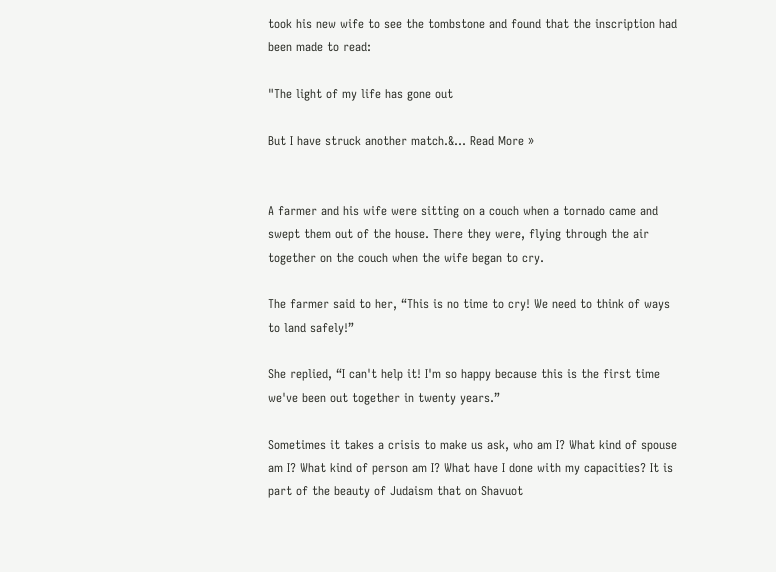took his new wife to see the tombstone and found that the inscription had been made to read:

"The light of my life has gone out

But I have struck another match.&… Read More »


A farmer and his wife were sitting on a couch when a tornado came and swept them out of the house. There they were, flying through the air together on the couch when the wife began to cry.

The farmer said to her, “This is no time to cry! We need to think of ways to land safely!”

She replied, “I can't help it! I'm so happy because this is the first time we've been out together in twenty years.”

Sometimes it takes a crisis to make us ask, who am I? What kind of spouse am I? What kind of person am I? What have I done with my capacities? It is part of the beauty of Judaism that on Shavuot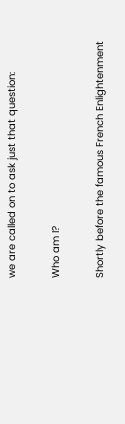we are called on to ask just that question:

Who am I?

Shortly before the famous French Enlightenment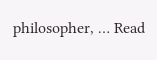philosopher, … Read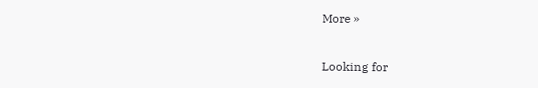More »

Looking for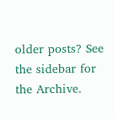older posts? See the sidebar for the Archive.